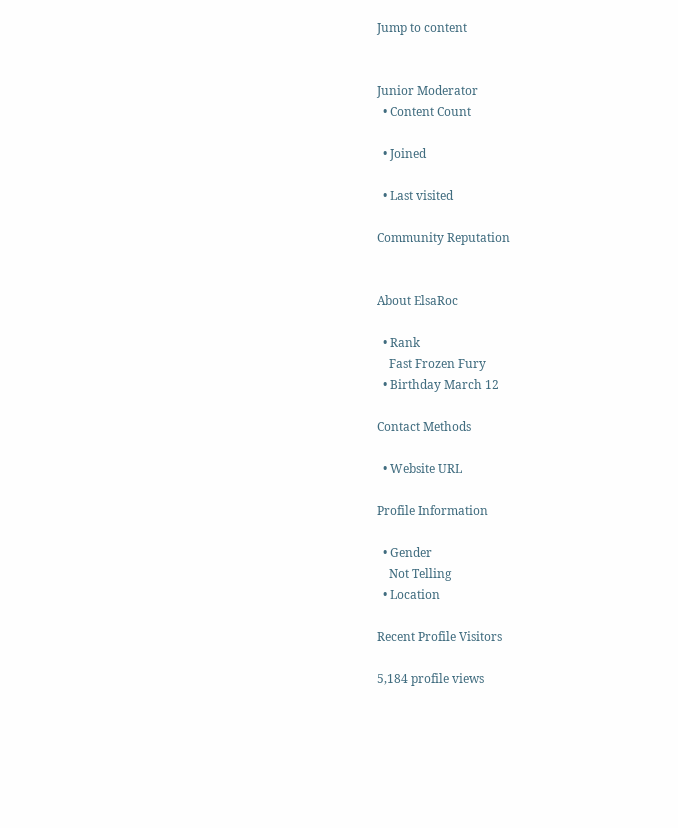Jump to content


Junior Moderator
  • Content Count

  • Joined

  • Last visited

Community Reputation


About ElsaRoc

  • Rank
    Fast Frozen Fury
  • Birthday March 12

Contact Methods

  • Website URL

Profile Information

  • Gender
    Not Telling
  • Location

Recent Profile Visitors

5,184 profile views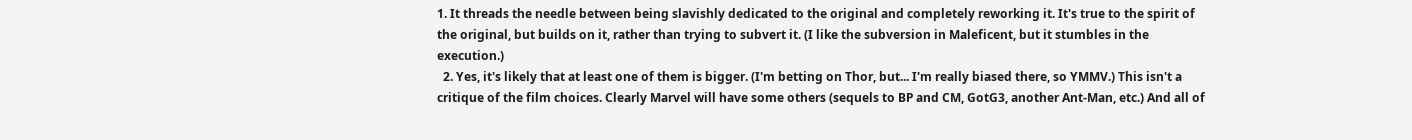1. It threads the needle between being slavishly dedicated to the original and completely reworking it. It's true to the spirit of the original, but builds on it, rather than trying to subvert it. (I like the subversion in Maleficent, but it stumbles in the execution.)
  2. Yes, it's likely that at least one of them is bigger. (I'm betting on Thor, but... I'm really biased there, so YMMV.) This isn't a critique of the film choices. Clearly Marvel will have some others (sequels to BP and CM, GotG3, another Ant-Man, etc.) And all of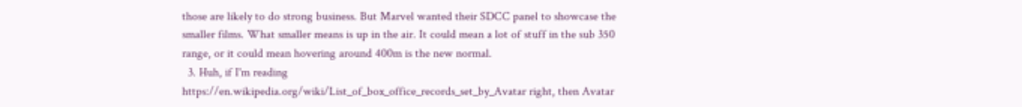those are likely to do strong business. But Marvel wanted their SDCC panel to showcase the smaller films. What smaller means is up in the air. It could mean a lot of stuff in the sub 350 range, or it could mean hovering around 400m is the new normal.
  3. Huh, if I'm reading https://en.wikipedia.org/wiki/List_of_box_office_records_set_by_Avatar right, then Avatar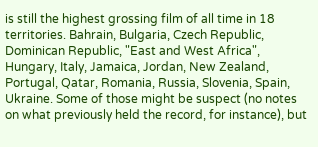is still the highest grossing film of all time in 18 territories. Bahrain, Bulgaria, Czech Republic, Dominican Republic, "East and West Africa", Hungary, Italy, Jamaica, Jordan, New Zealand, Portugal, Qatar, Romania, Russia, Slovenia, Spain, Ukraine. Some of those might be suspect (no notes on what previously held the record, for instance), but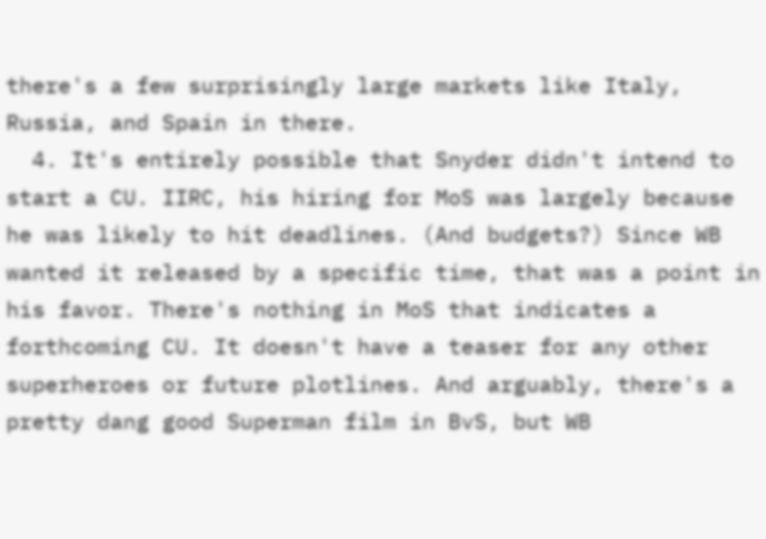there's a few surprisingly large markets like Italy, Russia, and Spain in there.
  4. It's entirely possible that Snyder didn't intend to start a CU. IIRC, his hiring for MoS was largely because he was likely to hit deadlines. (And budgets?) Since WB wanted it released by a specific time, that was a point in his favor. There's nothing in MoS that indicates a forthcoming CU. It doesn't have a teaser for any other superheroes or future plotlines. And arguably, there's a pretty dang good Superman film in BvS, but WB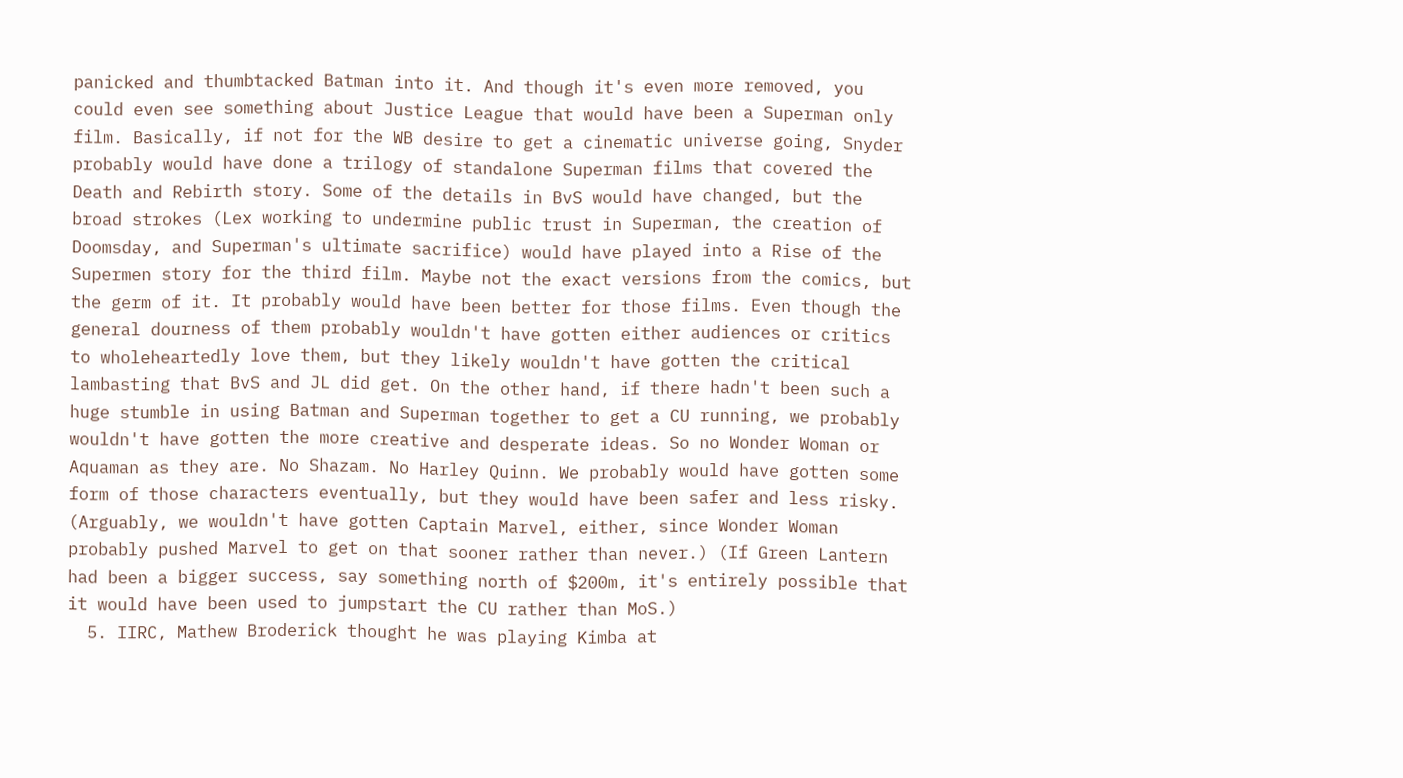panicked and thumbtacked Batman into it. And though it's even more removed, you could even see something about Justice League that would have been a Superman only film. Basically, if not for the WB desire to get a cinematic universe going, Snyder probably would have done a trilogy of standalone Superman films that covered the Death and Rebirth story. Some of the details in BvS would have changed, but the broad strokes (Lex working to undermine public trust in Superman, the creation of Doomsday, and Superman's ultimate sacrifice) would have played into a Rise of the Supermen story for the third film. Maybe not the exact versions from the comics, but the germ of it. It probably would have been better for those films. Even though the general dourness of them probably wouldn't have gotten either audiences or critics to wholeheartedly love them, but they likely wouldn't have gotten the critical lambasting that BvS and JL did get. On the other hand, if there hadn't been such a huge stumble in using Batman and Superman together to get a CU running, we probably wouldn't have gotten the more creative and desperate ideas. So no Wonder Woman or Aquaman as they are. No Shazam. No Harley Quinn. We probably would have gotten some form of those characters eventually, but they would have been safer and less risky. (Arguably, we wouldn't have gotten Captain Marvel, either, since Wonder Woman probably pushed Marvel to get on that sooner rather than never.) (If Green Lantern had been a bigger success, say something north of $200m, it's entirely possible that it would have been used to jumpstart the CU rather than MoS.)
  5. IIRC, Mathew Broderick thought he was playing Kimba at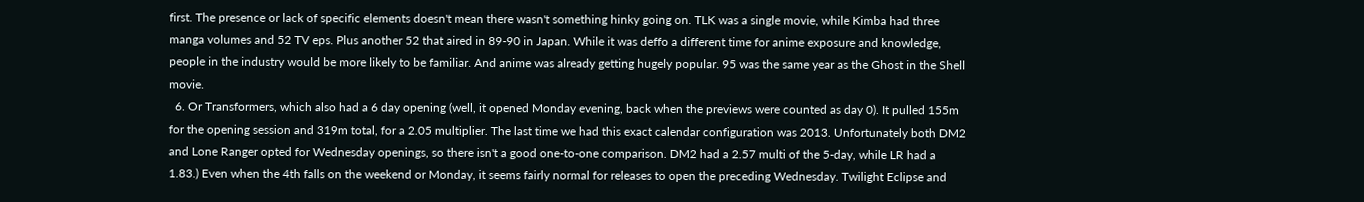first. The presence or lack of specific elements doesn't mean there wasn't something hinky going on. TLK was a single movie, while Kimba had three manga volumes and 52 TV eps. Plus another 52 that aired in 89-90 in Japan. While it was deffo a different time for anime exposure and knowledge, people in the industry would be more likely to be familiar. And anime was already getting hugely popular. 95 was the same year as the Ghost in the Shell movie.
  6. Or Transformers, which also had a 6 day opening (well, it opened Monday evening, back when the previews were counted as day 0). It pulled 155m for the opening session and 319m total, for a 2.05 multiplier. The last time we had this exact calendar configuration was 2013. Unfortunately both DM2 and Lone Ranger opted for Wednesday openings, so there isn't a good one-to-one comparison. DM2 had a 2.57 multi of the 5-day, while LR had a 1.83.) Even when the 4th falls on the weekend or Monday, it seems fairly normal for releases to open the preceding Wednesday. Twilight Eclipse and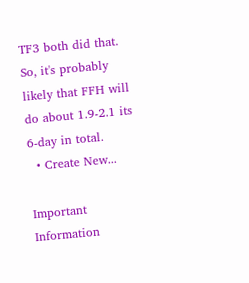TF3 both did that. So, it's probably likely that FFH will do about 1.9-2.1 its 6-day in total.
  • Create New...

Important Information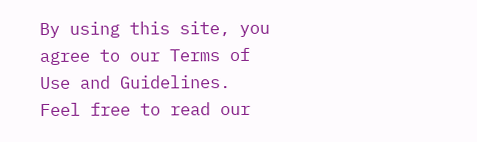By using this site, you agree to our Terms of Use and Guidelines. Feel free to read our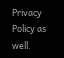Privacy Policy as well.